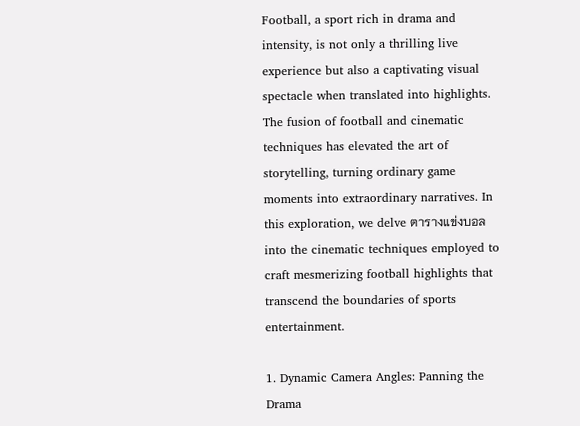Football, a sport rich in drama and intensity, is not only a thrilling live experience but also a captivating visual spectacle when translated into highlights. The fusion of football and cinematic techniques has elevated the art of storytelling, turning ordinary game moments into extraordinary narratives. In this exploration, we delve ตารางแข่งบอล into the cinematic techniques employed to craft mesmerizing football highlights that transcend the boundaries of sports entertainment.

1. Dynamic Camera Angles: Panning the Drama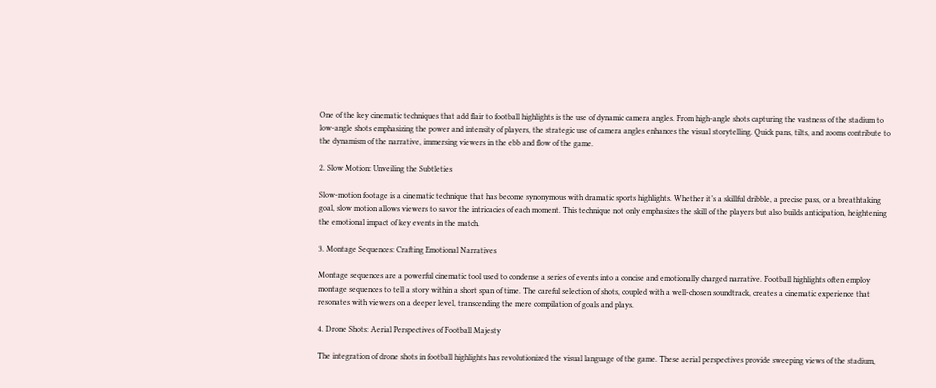One of the key cinematic techniques that add flair to football highlights is the use of dynamic camera angles. From high-angle shots capturing the vastness of the stadium to low-angle shots emphasizing the power and intensity of players, the strategic use of camera angles enhances the visual storytelling. Quick pans, tilts, and zooms contribute to the dynamism of the narrative, immersing viewers in the ebb and flow of the game.

2. Slow Motion: Unveiling the Subtleties

Slow-motion footage is a cinematic technique that has become synonymous with dramatic sports highlights. Whether it’s a skillful dribble, a precise pass, or a breathtaking goal, slow motion allows viewers to savor the intricacies of each moment. This technique not only emphasizes the skill of the players but also builds anticipation, heightening the emotional impact of key events in the match.

3. Montage Sequences: Crafting Emotional Narratives

Montage sequences are a powerful cinematic tool used to condense a series of events into a concise and emotionally charged narrative. Football highlights often employ montage sequences to tell a story within a short span of time. The careful selection of shots, coupled with a well-chosen soundtrack, creates a cinematic experience that resonates with viewers on a deeper level, transcending the mere compilation of goals and plays.

4. Drone Shots: Aerial Perspectives of Football Majesty

The integration of drone shots in football highlights has revolutionized the visual language of the game. These aerial perspectives provide sweeping views of the stadium,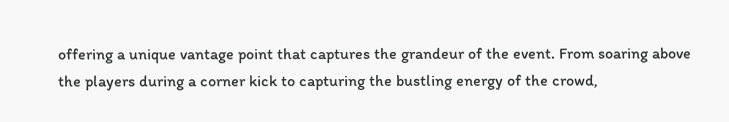offering a unique vantage point that captures the grandeur of the event. From soaring above the players during a corner kick to capturing the bustling energy of the crowd,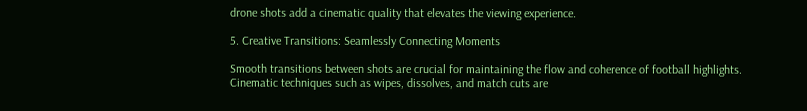drone shots add a cinematic quality that elevates the viewing experience.

5. Creative Transitions: Seamlessly Connecting Moments

Smooth transitions between shots are crucial for maintaining the flow and coherence of football highlights. Cinematic techniques such as wipes, dissolves, and match cuts are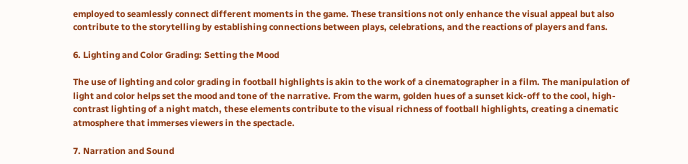employed to seamlessly connect different moments in the game. These transitions not only enhance the visual appeal but also contribute to the storytelling by establishing connections between plays, celebrations, and the reactions of players and fans.

6. Lighting and Color Grading: Setting the Mood

The use of lighting and color grading in football highlights is akin to the work of a cinematographer in a film. The manipulation of light and color helps set the mood and tone of the narrative. From the warm, golden hues of a sunset kick-off to the cool, high-contrast lighting of a night match, these elements contribute to the visual richness of football highlights, creating a cinematic atmosphere that immerses viewers in the spectacle.

7. Narration and Sound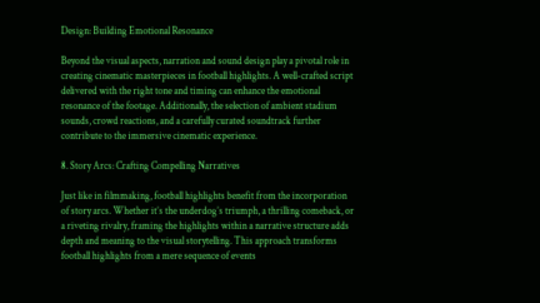Design: Building Emotional Resonance

Beyond the visual aspects, narration and sound design play a pivotal role in creating cinematic masterpieces in football highlights. A well-crafted script delivered with the right tone and timing can enhance the emotional resonance of the footage. Additionally, the selection of ambient stadium sounds, crowd reactions, and a carefully curated soundtrack further contribute to the immersive cinematic experience.

8. Story Arcs: Crafting Compelling Narratives

Just like in filmmaking, football highlights benefit from the incorporation of story arcs. Whether it’s the underdog’s triumph, a thrilling comeback, or a riveting rivalry, framing the highlights within a narrative structure adds depth and meaning to the visual storytelling. This approach transforms football highlights from a mere sequence of events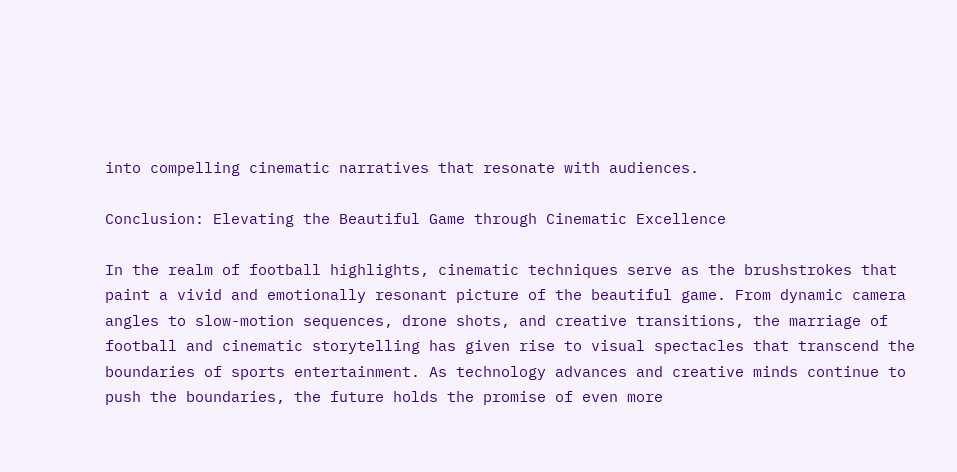into compelling cinematic narratives that resonate with audiences.

Conclusion: Elevating the Beautiful Game through Cinematic Excellence

In the realm of football highlights, cinematic techniques serve as the brushstrokes that paint a vivid and emotionally resonant picture of the beautiful game. From dynamic camera angles to slow-motion sequences, drone shots, and creative transitions, the marriage of football and cinematic storytelling has given rise to visual spectacles that transcend the boundaries of sports entertainment. As technology advances and creative minds continue to push the boundaries, the future holds the promise of even more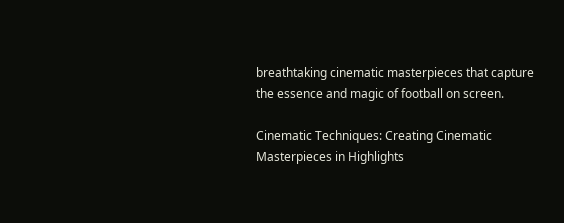breathtaking cinematic masterpieces that capture the essence and magic of football on screen.

Cinematic Techniques: Creating Cinematic Masterpieces in Highlights